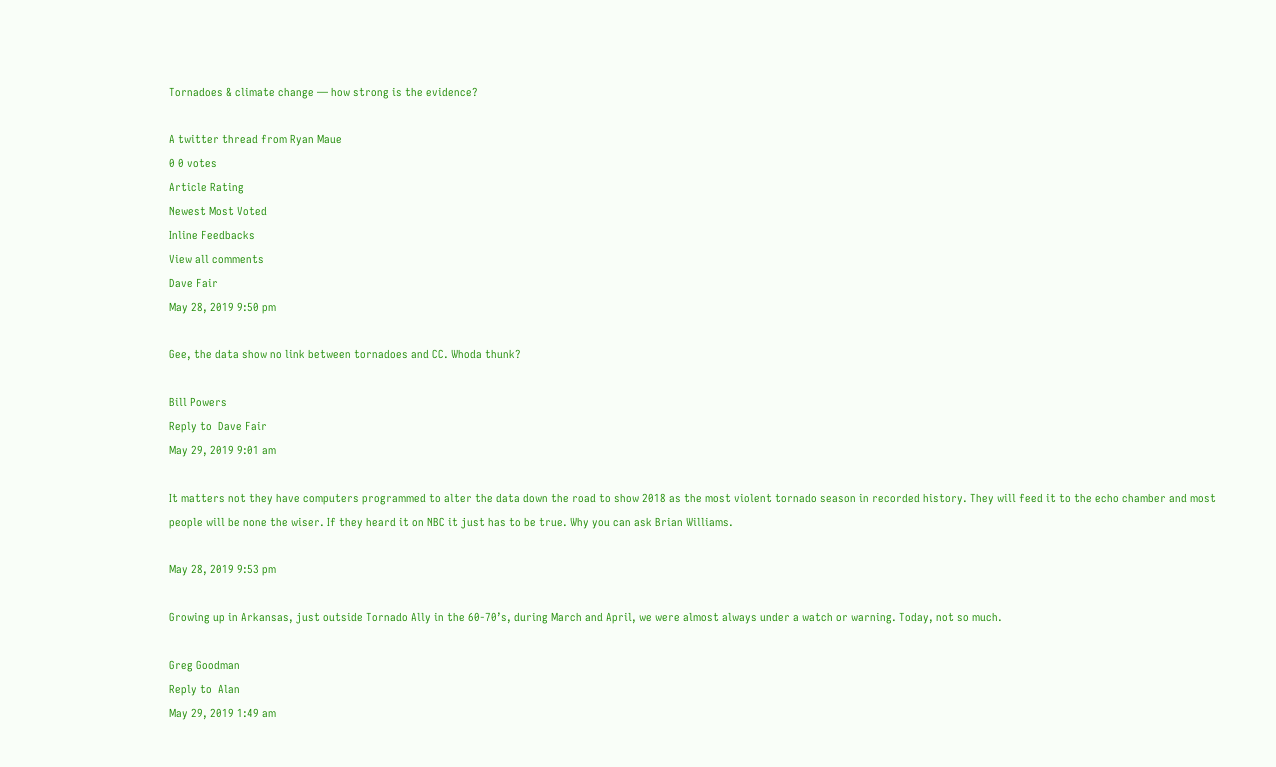Tornadoes & climate change — how strong is the evidence?

A twitter thread from Ryan Maue
0 0 votes
Article Rating
Newest Most Voted
Inline Feedbacks
View all comments
Dave Fair
May 28, 2019 9:50 pm

Gee, the data show no link between tornadoes and CC. Whoda thunk?

Bill Powers
Reply to  Dave Fair
May 29, 2019 9:01 am

It matters not they have computers programmed to alter the data down the road to show 2018 as the most violent tornado season in recorded history. They will feed it to the echo chamber and most people will be none the wiser. If they heard it on NBC it just has to be true. Why you can ask Brian Williams.

May 28, 2019 9:53 pm

Growing up in Arkansas, just outside Tornado Ally in the 60-70’s, during March and April, we were almost always under a watch or warning. Today, not so much.

Greg Goodman
Reply to  Alan
May 29, 2019 1:49 am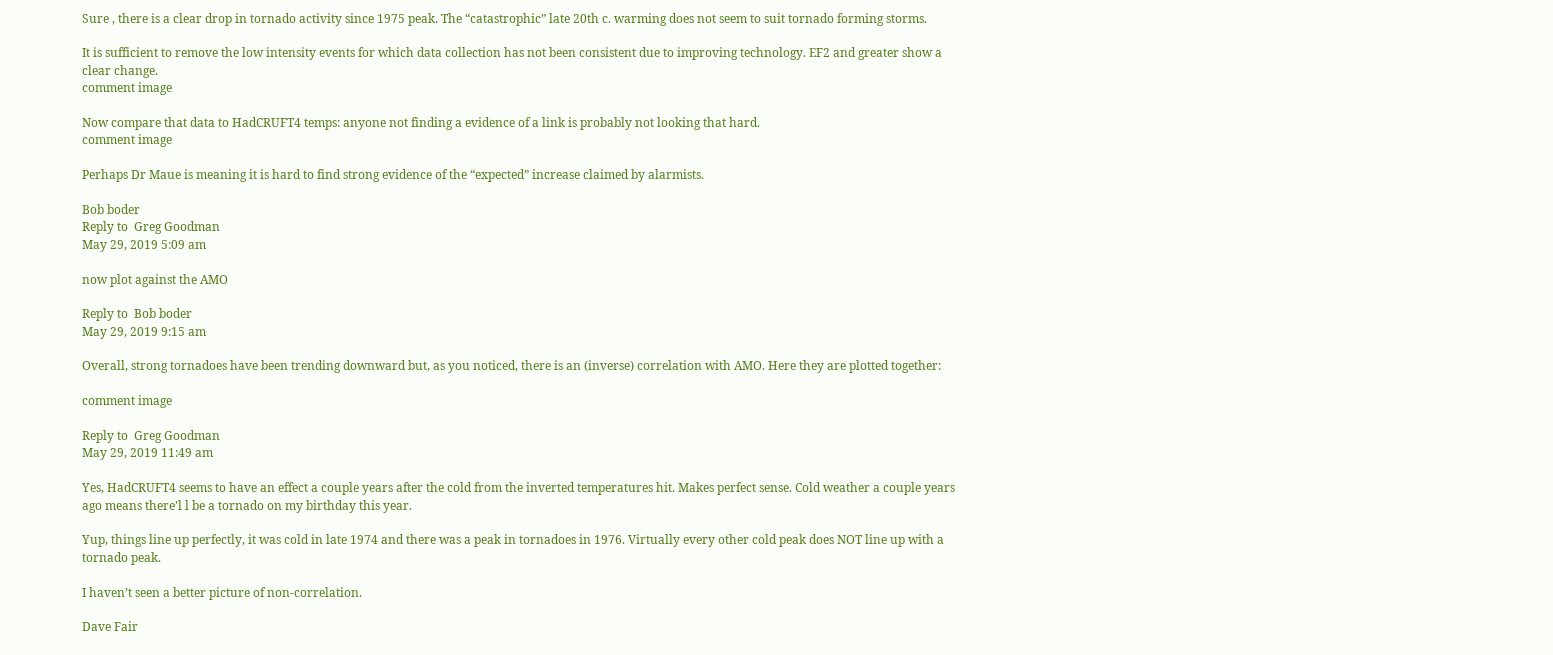Sure , there is a clear drop in tornado activity since 1975 peak. The “catastrophic” late 20th c. warming does not seem to suit tornado forming storms.

It is sufficient to remove the low intensity events for which data collection has not been consistent due to improving technology. EF2 and greater show a clear change.
comment image

Now compare that data to HadCRUFT4 temps: anyone not finding a evidence of a link is probably not looking that hard.
comment image

Perhaps Dr Maue is meaning it is hard to find strong evidence of the “expected” increase claimed by alarmists.

Bob boder
Reply to  Greg Goodman
May 29, 2019 5:09 am

now plot against the AMO

Reply to  Bob boder
May 29, 2019 9:15 am

Overall, strong tornadoes have been trending downward but, as you noticed, there is an (inverse) correlation with AMO. Here they are plotted together:

comment image

Reply to  Greg Goodman
May 29, 2019 11:49 am

Yes, HadCRUFT4 seems to have an effect a couple years after the cold from the inverted temperatures hit. Makes perfect sense. Cold weather a couple years ago means there’l l be a tornado on my birthday this year.

Yup, things line up perfectly, it was cold in late 1974 and there was a peak in tornadoes in 1976. Virtually every other cold peak does NOT line up with a tornado peak.

I haven’t seen a better picture of non-correlation.

Dave Fair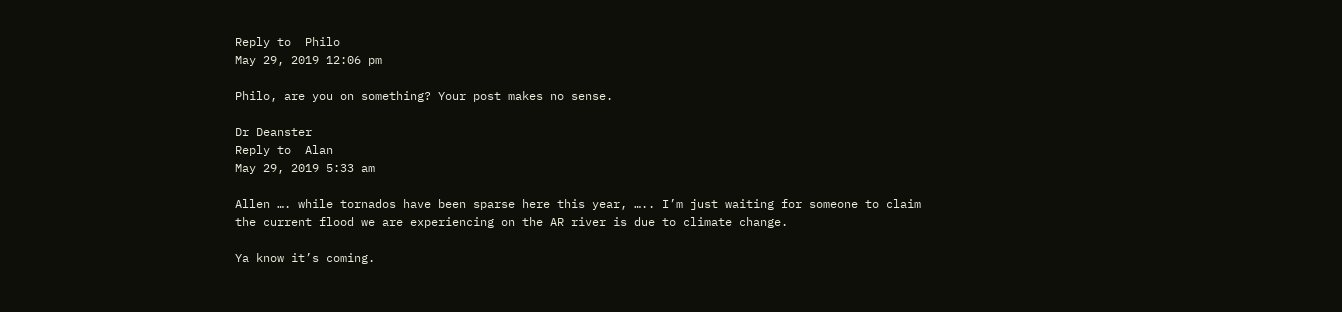Reply to  Philo
May 29, 2019 12:06 pm

Philo, are you on something? Your post makes no sense.

Dr Deanster
Reply to  Alan
May 29, 2019 5:33 am

Allen …. while tornados have been sparse here this year, ….. I’m just waiting for someone to claim the current flood we are experiencing on the AR river is due to climate change.

Ya know it’s coming.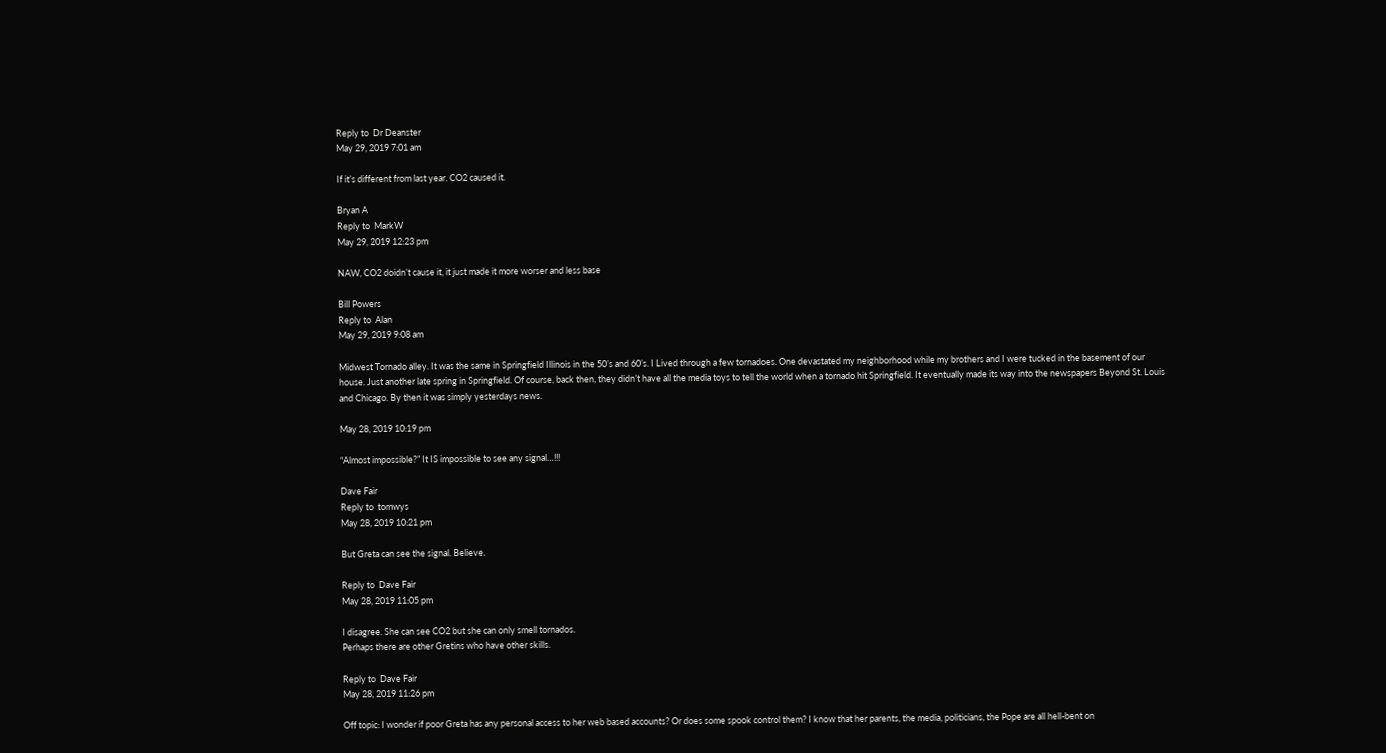Reply to  Dr Deanster
May 29, 2019 7:01 am

If it’s different from last year. CO2 caused it.

Bryan A
Reply to  MarkW
May 29, 2019 12:23 pm

NAW, CO2 doidn’t cause it, it just made it more worser and less base

Bill Powers
Reply to  Alan
May 29, 2019 9:08 am

Midwest Tornado alley. It was the same in Springfield Illinois in the 50’s and 60’s. I Lived through a few tornadoes. One devastated my neighborhood while my brothers and I were tucked in the basement of our house. Just another late spring in Springfield. Of course, back then, they didn’t have all the media toys to tell the world when a tornado hit Springfield. It eventually made its way into the newspapers Beyond St. Louis and Chicago. By then it was simply yesterdays news.

May 28, 2019 10:19 pm

“Almost impossible?” It IS impossible to see any signal…!!!

Dave Fair
Reply to  tomwys
May 28, 2019 10:21 pm

But Greta can see the signal. Believe.

Reply to  Dave Fair
May 28, 2019 11:05 pm

I disagree. She can see CO2 but she can only smell tornados.
Perhaps there are other Gretins who have other skills.

Reply to  Dave Fair
May 28, 2019 11:26 pm

Off topic: I wonder if poor Greta has any personal access to her web based accounts? Or does some spook control them? I know that her parents, the media, politicians, the Pope are all hell-bent on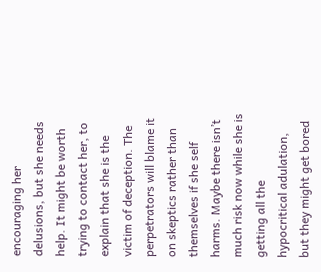encouraging her delusions, but she needs help. It might be worth trying to contact her, to explain that she is the victim of deception. The perpetrators will blame it on skeptics rather than themselves if she self harms. Maybe there isn’t much risk now while she is getting all the hypocritical adulation, but they might get bored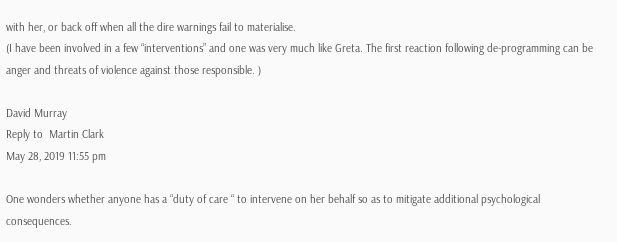with her, or back off when all the dire warnings fail to materialise.
(I have been involved in a few “interventions” and one was very much like Greta. The first reaction following de-programming can be anger and threats of violence against those responsible. )

David Murray
Reply to  Martin Clark
May 28, 2019 11:55 pm

One wonders whether anyone has a “duty of care “ to intervene on her behalf so as to mitigate additional psychological consequences.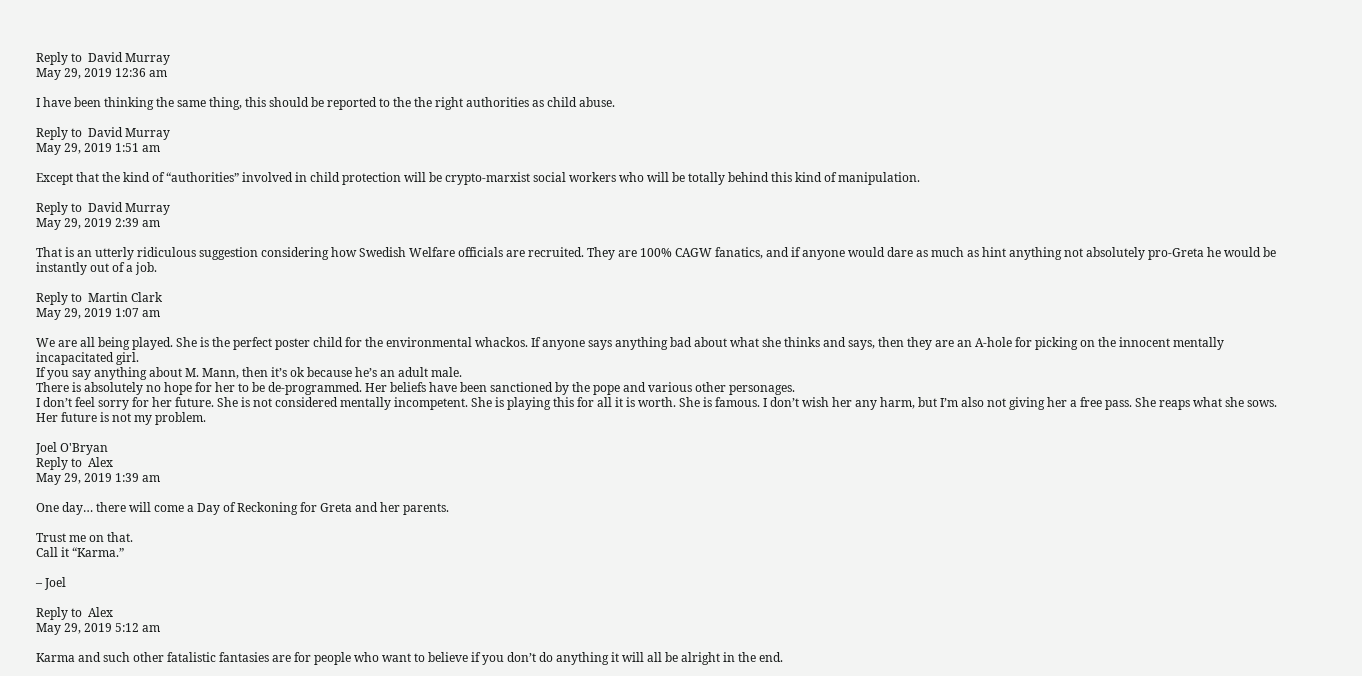Reply to  David Murray
May 29, 2019 12:36 am

I have been thinking the same thing, this should be reported to the the right authorities as child abuse.

Reply to  David Murray
May 29, 2019 1:51 am

Except that the kind of “authorities” involved in child protection will be crypto-marxist social workers who will be totally behind this kind of manipulation.

Reply to  David Murray
May 29, 2019 2:39 am

That is an utterly ridiculous suggestion considering how Swedish Welfare officials are recruited. They are 100% CAGW fanatics, and if anyone would dare as much as hint anything not absolutely pro-Greta he would be instantly out of a job.

Reply to  Martin Clark
May 29, 2019 1:07 am

We are all being played. She is the perfect poster child for the environmental whackos. If anyone says anything bad about what she thinks and says, then they are an A-hole for picking on the innocent mentally incapacitated girl.
If you say anything about M. Mann, then it’s ok because he’s an adult male.
There is absolutely no hope for her to be de-programmed. Her beliefs have been sanctioned by the pope and various other personages.
I don’t feel sorry for her future. She is not considered mentally incompetent. She is playing this for all it is worth. She is famous. I don’t wish her any harm, but I’m also not giving her a free pass. She reaps what she sows. Her future is not my problem.

Joel O'Bryan
Reply to  Alex
May 29, 2019 1:39 am

One day… there will come a Day of Reckoning for Greta and her parents.

Trust me on that.
Call it “Karma.”

– Joel

Reply to  Alex
May 29, 2019 5:12 am

Karma and such other fatalistic fantasies are for people who want to believe if you don’t do anything it will all be alright in the end.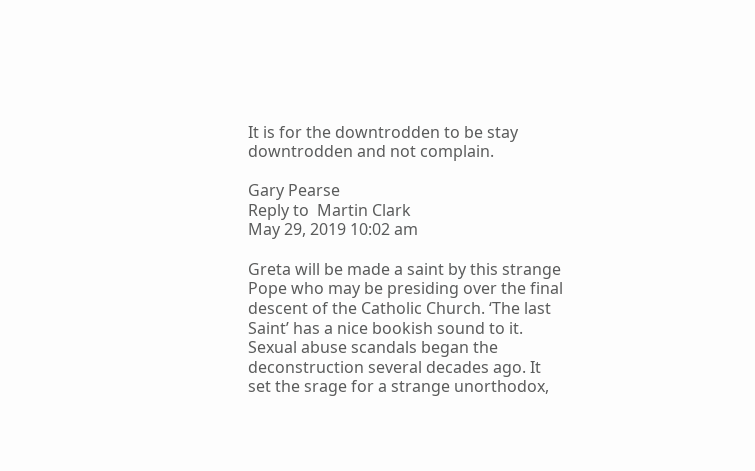It is for the downtrodden to be stay downtrodden and not complain.

Gary Pearse
Reply to  Martin Clark
May 29, 2019 10:02 am

Greta will be made a saint by this strange Pope who may be presiding over the final descent of the Catholic Church. ‘The last Saint’ has a nice bookish sound to it. Sexual abuse scandals began the deconstruction several decades ago. It set the srage for a strange unorthodox,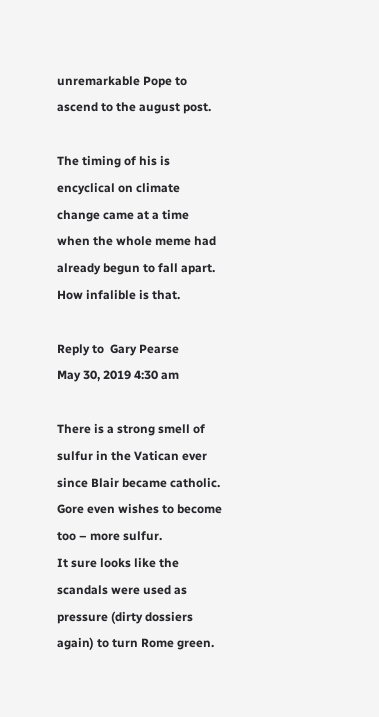unremarkable Pope to ascend to the august post.

The timing of his is encyclical on climate change came at a time when the whole meme had already begun to fall apart. How infalible is that.

Reply to  Gary Pearse
May 30, 2019 4:30 am

There is a strong smell of sulfur in the Vatican ever since Blair became catholic. Gore even wishes to become too – more sulfur.
It sure looks like the scandals were used as pressure (dirty dossiers again) to turn Rome green.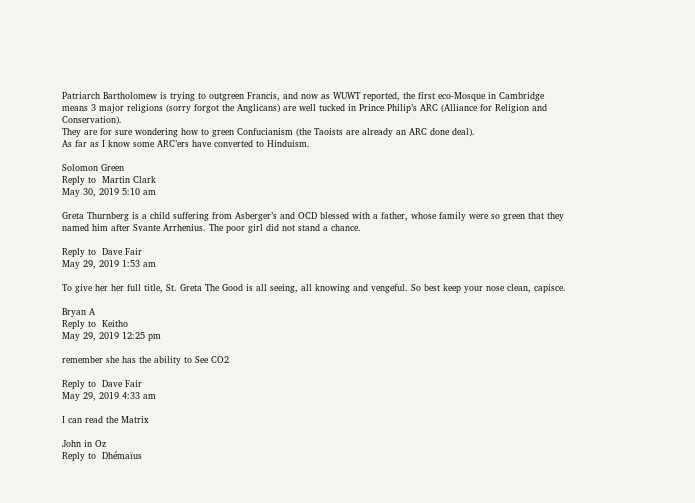Patriarch Bartholomew is trying to outgreen Francis, and now as WUWT reported, the first eco-Mosque in Cambridge means 3 major religions (sorry forgot the Anglicans) are well tucked in Prince Philip’s ARC (Alliance for Religion and Conservation).
They are for sure wondering how to green Confucianism (the Taoists are already an ARC done deal).
As far as I know some ARC’ers have converted to Hinduism.

Solomon Green
Reply to  Martin Clark
May 30, 2019 5:10 am

Greta Thurnberg is a child suffering from Asberger’s and OCD blessed with a father, whose family were so green that they named him after Svante Arrhenius. The poor girl did not stand a chance.

Reply to  Dave Fair
May 29, 2019 1:53 am

To give her her full title, St. Greta The Good is all seeing, all knowing and vengeful. So best keep your nose clean, capisce.

Bryan A
Reply to  Keitho
May 29, 2019 12:25 pm

remember she has the ability to See CO2

Reply to  Dave Fair
May 29, 2019 4:33 am

I can read the Matrix

John in Oz
Reply to  Dhémaïus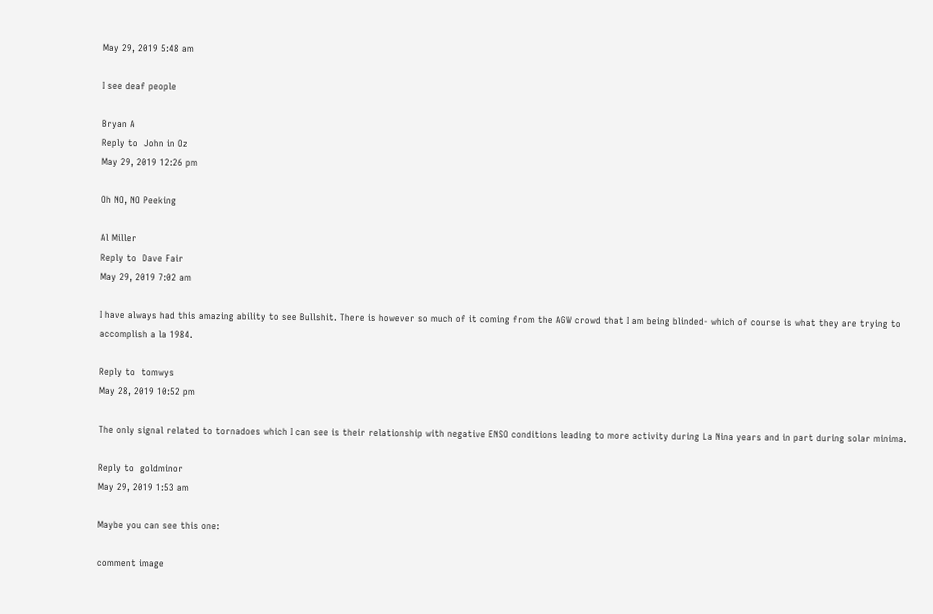May 29, 2019 5:48 am

I see deaf people

Bryan A
Reply to  John in Oz
May 29, 2019 12:26 pm

Oh NO, NO Peeking

Al Miller
Reply to  Dave Fair
May 29, 2019 7:02 am

I have always had this amazing ability to see Bullshit. There is however so much of it coming from the AGW crowd that I am being blinded- which of course is what they are trying to accomplish a la 1984.

Reply to  tomwys
May 28, 2019 10:52 pm

The only signal related to tornadoes which I can see is their relationship with negative ENSO conditions leading to more activity during La Nina years and in part during solar minima.

Reply to  goldminor
May 29, 2019 1:53 am

Maybe you can see this one:

comment image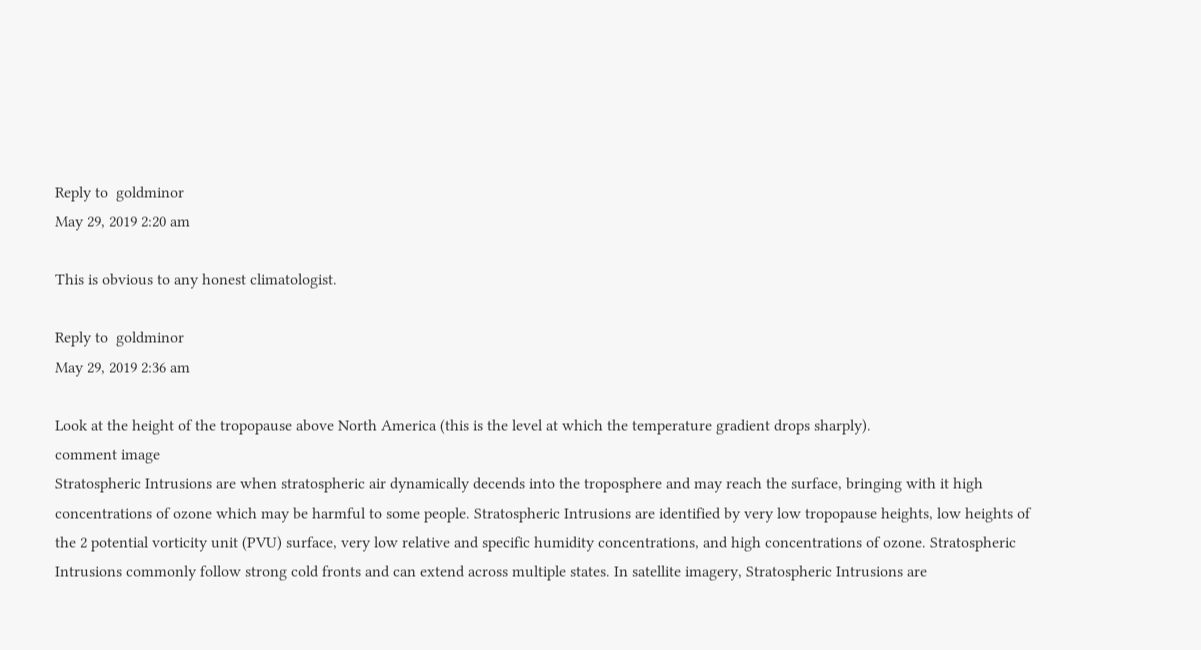Reply to  goldminor
May 29, 2019 2:20 am

This is obvious to any honest climatologist.

Reply to  goldminor
May 29, 2019 2:36 am

Look at the height of the tropopause above North America (this is the level at which the temperature gradient drops sharply).
comment image
Stratospheric Intrusions are when stratospheric air dynamically decends into the troposphere and may reach the surface, bringing with it high concentrations of ozone which may be harmful to some people. Stratospheric Intrusions are identified by very low tropopause heights, low heights of the 2 potential vorticity unit (PVU) surface, very low relative and specific humidity concentrations, and high concentrations of ozone. Stratospheric Intrusions commonly follow strong cold fronts and can extend across multiple states. In satellite imagery, Stratospheric Intrusions are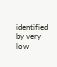identified by very low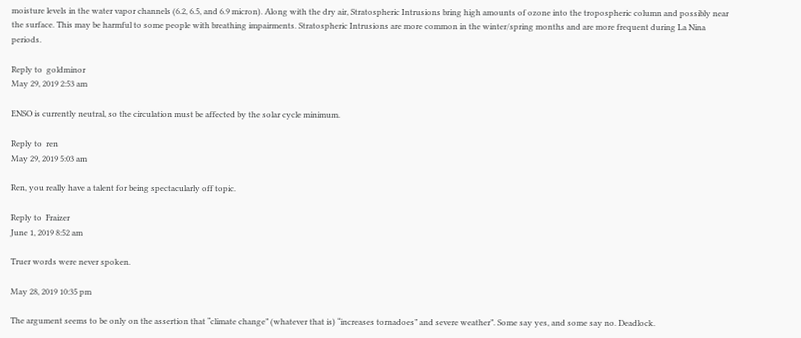moisture levels in the water vapor channels (6.2, 6.5, and 6.9 micron). Along with the dry air, Stratospheric Intrusions bring high amounts of ozone into the tropospheric column and possibly near the surface. This may be harmful to some people with breathing impairments. Stratospheric Intrusions are more common in the winter/spring months and are more frequent during La Nina periods.

Reply to  goldminor
May 29, 2019 2:53 am

ENSO is currently neutral, so the circulation must be affected by the solar cycle minimum.

Reply to  ren
May 29, 2019 5:03 am

Ren, you really have a talent for being spectacularly off topic.

Reply to  Fraizer
June 1, 2019 8:52 am

Truer words were never spoken.

May 28, 2019 10:35 pm

The argument seems to be only on the assertion that “climate change” (whatever that is) “increases tornadoes” and severe weather”. Some say yes, and some say no. Deadlock.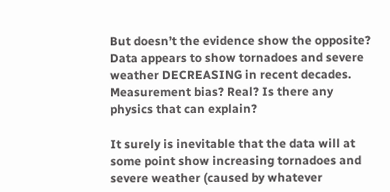But doesn’t the evidence show the opposite? Data appears to show tornadoes and severe weather DECREASING in recent decades. Measurement bias? Real? Is there any physics that can explain?

It surely is inevitable that the data will at some point show increasing tornadoes and severe weather (caused by whatever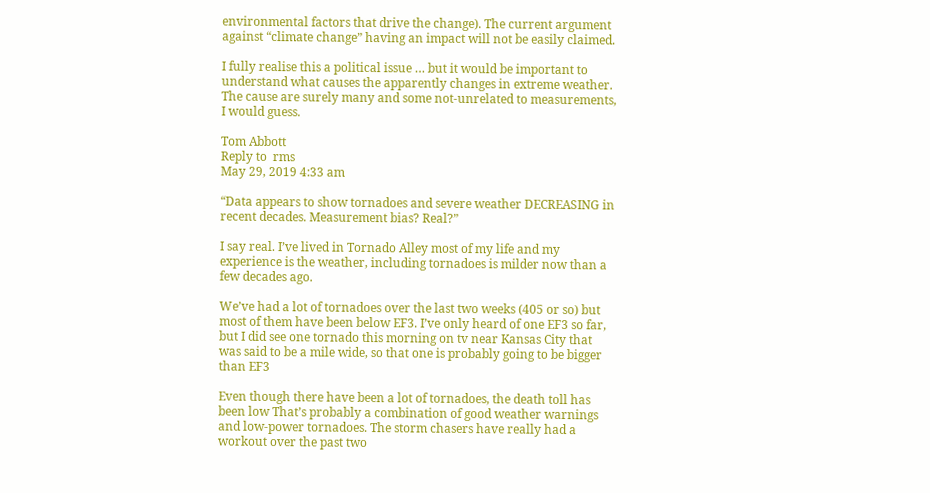environmental factors that drive the change). The current argument against “climate change” having an impact will not be easily claimed.

I fully realise this a political issue … but it would be important to understand what causes the apparently changes in extreme weather. The cause are surely many and some not-unrelated to measurements, I would guess.

Tom Abbott
Reply to  rms
May 29, 2019 4:33 am

“Data appears to show tornadoes and severe weather DECREASING in recent decades. Measurement bias? Real?”

I say real. I’ve lived in Tornado Alley most of my life and my experience is the weather, including tornadoes is milder now than a few decades ago.

We’ve had a lot of tornadoes over the last two weeks (405 or so) but most of them have been below EF3. I’ve only heard of one EF3 so far, but I did see one tornado this morning on tv near Kansas City that was said to be a mile wide, so that one is probably going to be bigger than EF3

Even though there have been a lot of tornadoes, the death toll has been low That’s probably a combination of good weather warnings and low-power tornadoes. The storm chasers have really had a workout over the past two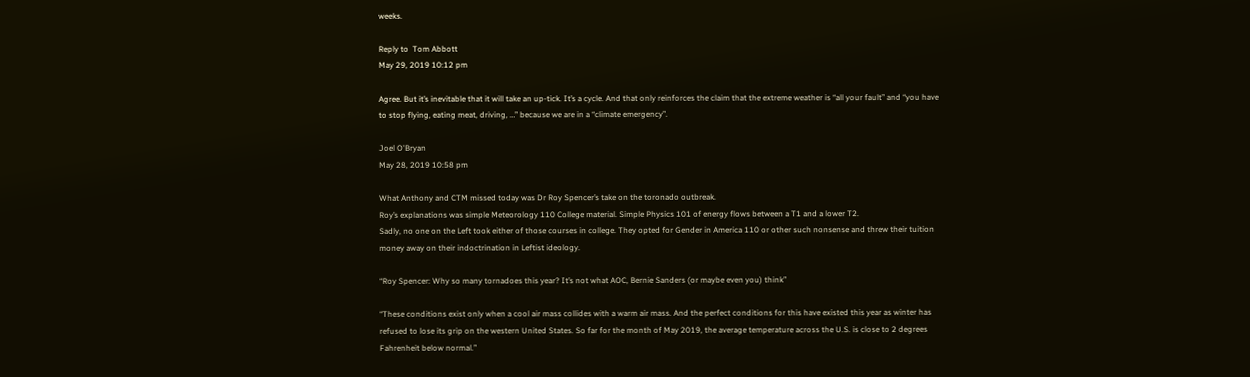weeks.

Reply to  Tom Abbott
May 29, 2019 10:12 pm

Agree. But it’s inevitable that it will take an up-tick. It’s a cycle. And that only reinforces the claim that the extreme weather is “all your fault” and “you have to stop flying, eating meat, driving, …” because we are in a “climate emergency”.

Joel O'Bryan
May 28, 2019 10:58 pm

What Anthony and CTM missed today was Dr Roy Spencer’s take on the toronado outbreak.
Roy’s explanations was simple Meteorology 110 College material. Simple Physics 101 of energy flows between a T1 and a lower T2.
Sadly, no one on the Left took either of those courses in college. They opted for Gender in America 110 or other such nonsense and threw their tuition money away on their indoctrination in Leftist ideology.

“Roy Spencer: Why so many tornadoes this year? It’s not what AOC, Bernie Sanders (or maybe even you) think”

“These conditions exist only when a cool air mass collides with a warm air mass. And the perfect conditions for this have existed this year as winter has refused to lose its grip on the western United States. So far for the month of May 2019, the average temperature across the U.S. is close to 2 degrees Fahrenheit below normal.”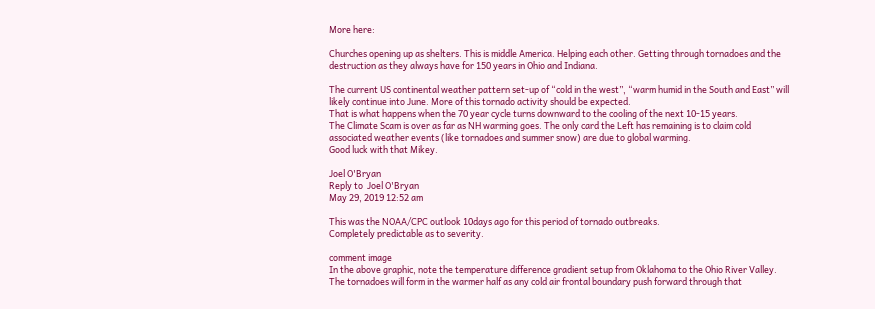More here:

Churches opening up as shelters. This is middle America. Helping each other. Getting through tornadoes and the destruction as they always have for 150 years in Ohio and Indiana.

The current US continental weather pattern set-up of “cold in the west”, “warm humid in the South and East” will likely continue into June. More of this tornado activity should be expected.
That is what happens when the 70 year cycle turns downward to the cooling of the next 10-15 years.
The Climate Scam is over as far as NH warming goes. The only card the Left has remaining is to claim cold associated weather events (like tornadoes and summer snow) are due to global warming.
Good luck with that Mikey.

Joel O'Bryan
Reply to  Joel O'Bryan
May 29, 2019 12:52 am

This was the NOAA/CPC outlook 10days ago for this period of tornado outbreaks.
Completely predictable as to severity.

comment image
In the above graphic, note the temperature difference gradient setup from Oklahoma to the Ohio River Valley.
The tornadoes will form in the warmer half as any cold air frontal boundary push forward through that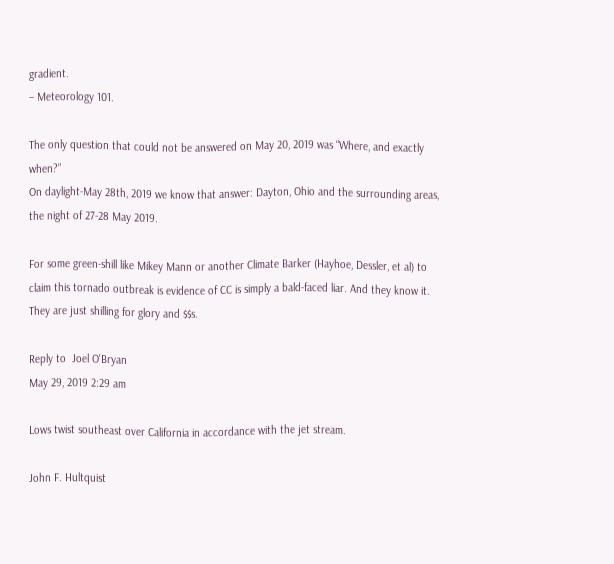gradient.
– Meteorology 101.

The only question that could not be answered on May 20, 2019 was “Where, and exactly when?”
On daylight-May 28th, 2019 we know that answer: Dayton, Ohio and the surrounding areas, the night of 27-28 May 2019.

For some green-shill like Mikey Mann or another Climate Barker (Hayhoe, Dessler, et al) to claim this tornado outbreak is evidence of CC is simply a bald-faced liar. And they know it. They are just shilling for glory and $$s.

Reply to  Joel O'Bryan
May 29, 2019 2:29 am

Lows twist southeast over California in accordance with the jet stream.

John F. Hultquist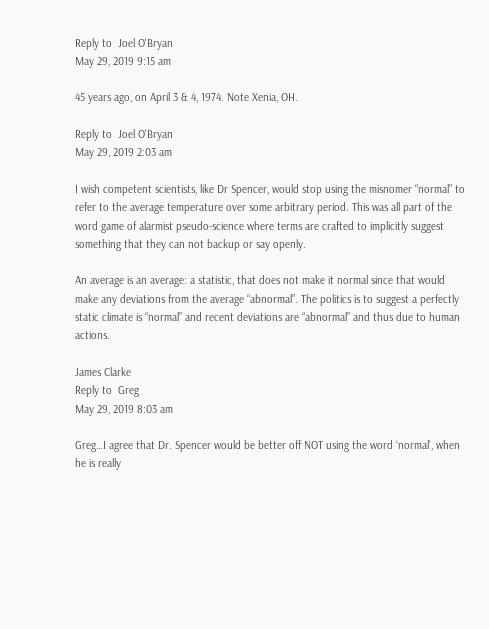Reply to  Joel O'Bryan
May 29, 2019 9:15 am

45 years ago, on April 3 & 4, 1974. Note Xenia, OH.

Reply to  Joel O'Bryan
May 29, 2019 2:03 am

I wish competent scientists, like Dr Spencer, would stop using the misnomer “normal” to refer to the average temperature over some arbitrary period. This was all part of the word game of alarmist pseudo-science where terms are crafted to implicitly suggest something that they can not backup or say openly.

An average is an average: a statistic, that does not make it normal since that would make any deviations from the average “abnormal”. The politics is to suggest a perfectly static climate is “normal” and recent deviations are “abnormal” and thus due to human actions.

James Clarke
Reply to  Greg
May 29, 2019 8:03 am

Greg…I agree that Dr. Spencer would be better off NOT using the word ‘normal’, when he is really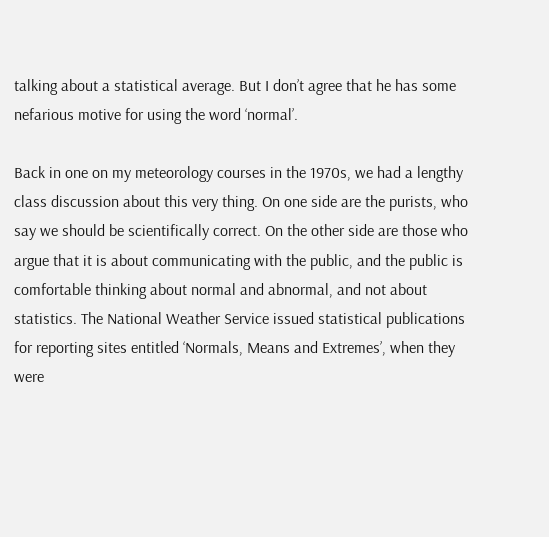talking about a statistical average. But I don’t agree that he has some nefarious motive for using the word ‘normal’.

Back in one on my meteorology courses in the 1970s, we had a lengthy class discussion about this very thing. On one side are the purists, who say we should be scientifically correct. On the other side are those who argue that it is about communicating with the public, and the public is comfortable thinking about normal and abnormal, and not about statistics. The National Weather Service issued statistical publications for reporting sites entitled ‘Normals, Means and Extremes’, when they were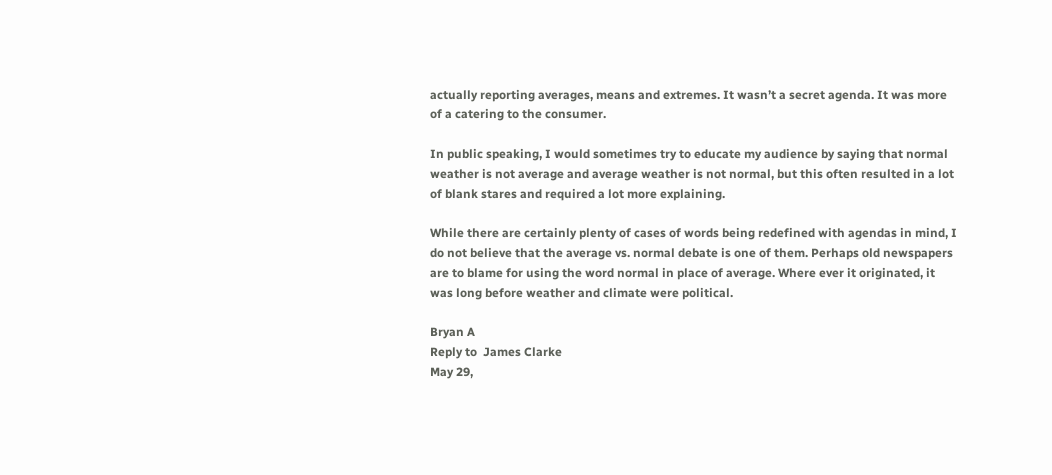actually reporting averages, means and extremes. It wasn’t a secret agenda. It was more of a catering to the consumer.

In public speaking, I would sometimes try to educate my audience by saying that normal weather is not average and average weather is not normal, but this often resulted in a lot of blank stares and required a lot more explaining.

While there are certainly plenty of cases of words being redefined with agendas in mind, I do not believe that the average vs. normal debate is one of them. Perhaps old newspapers are to blame for using the word normal in place of average. Where ever it originated, it was long before weather and climate were political.

Bryan A
Reply to  James Clarke
May 29,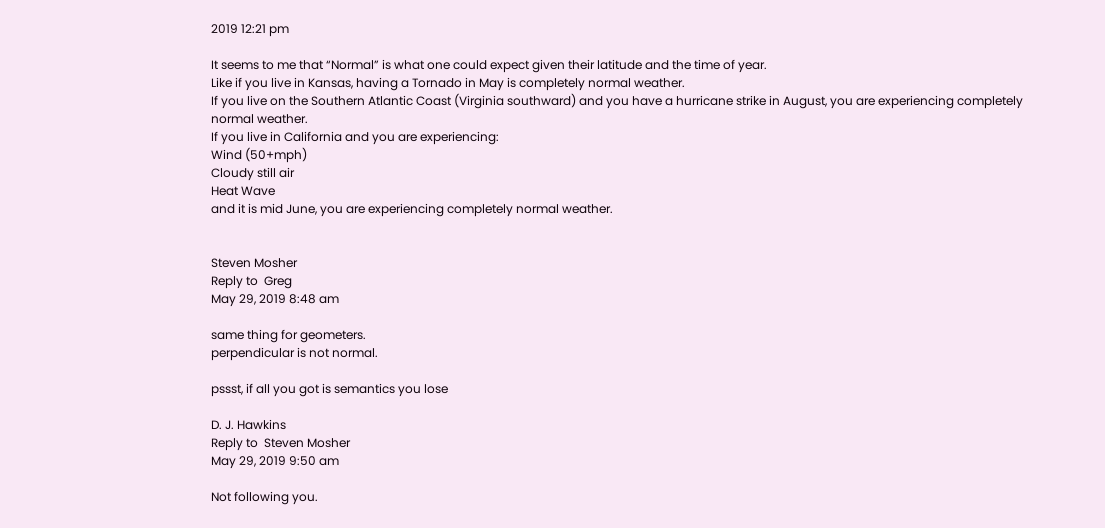2019 12:21 pm

It seems to me that “Normal” is what one could expect given their latitude and the time of year.
Like if you live in Kansas, having a Tornado in May is completely normal weather.
If you live on the Southern Atlantic Coast (Virginia southward) and you have a hurricane strike in August, you are experiencing completely normal weather.
If you live in California and you are experiencing:
Wind (50+mph)
Cloudy still air
Heat Wave
and it is mid June, you are experiencing completely normal weather.


Steven Mosher
Reply to  Greg
May 29, 2019 8:48 am

same thing for geometers.
perpendicular is not normal.

pssst, if all you got is semantics you lose

D. J. Hawkins
Reply to  Steven Mosher
May 29, 2019 9:50 am

Not following you.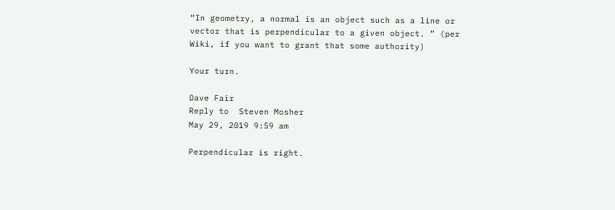“In geometry, a normal is an object such as a line or vector that is perpendicular to a given object. ” (per Wiki, if you want to grant that some authority)

Your turn.

Dave Fair
Reply to  Steven Mosher
May 29, 2019 9:59 am

Perpendicular is right.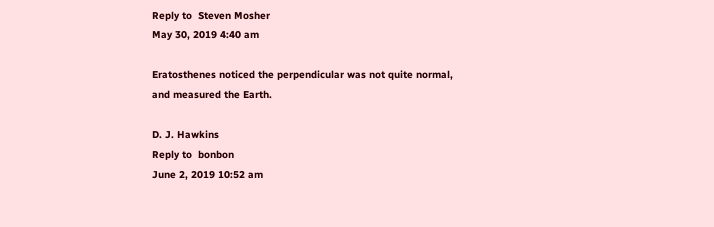Reply to  Steven Mosher
May 30, 2019 4:40 am

Eratosthenes noticed the perpendicular was not quite normal, and measured the Earth.

D. J. Hawkins
Reply to  bonbon
June 2, 2019 10:52 am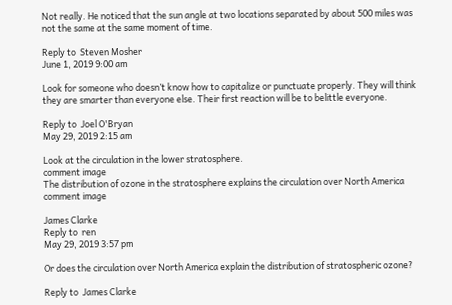Not really. He noticed that the sun angle at two locations separated by about 500 miles was not the same at the same moment of time.

Reply to  Steven Mosher
June 1, 2019 9:00 am

Look for someone who doesn’t know how to capitalize or punctuate properly. They will think they are smarter than everyone else. Their first reaction will be to belittle everyone.

Reply to  Joel O'Bryan
May 29, 2019 2:15 am

Look at the circulation in the lower stratosphere.
comment image
The distribution of ozone in the stratosphere explains the circulation over North America
comment image

James Clarke
Reply to  ren
May 29, 2019 3:57 pm

Or does the circulation over North America explain the distribution of stratospheric ozone?

Reply to  James Clarke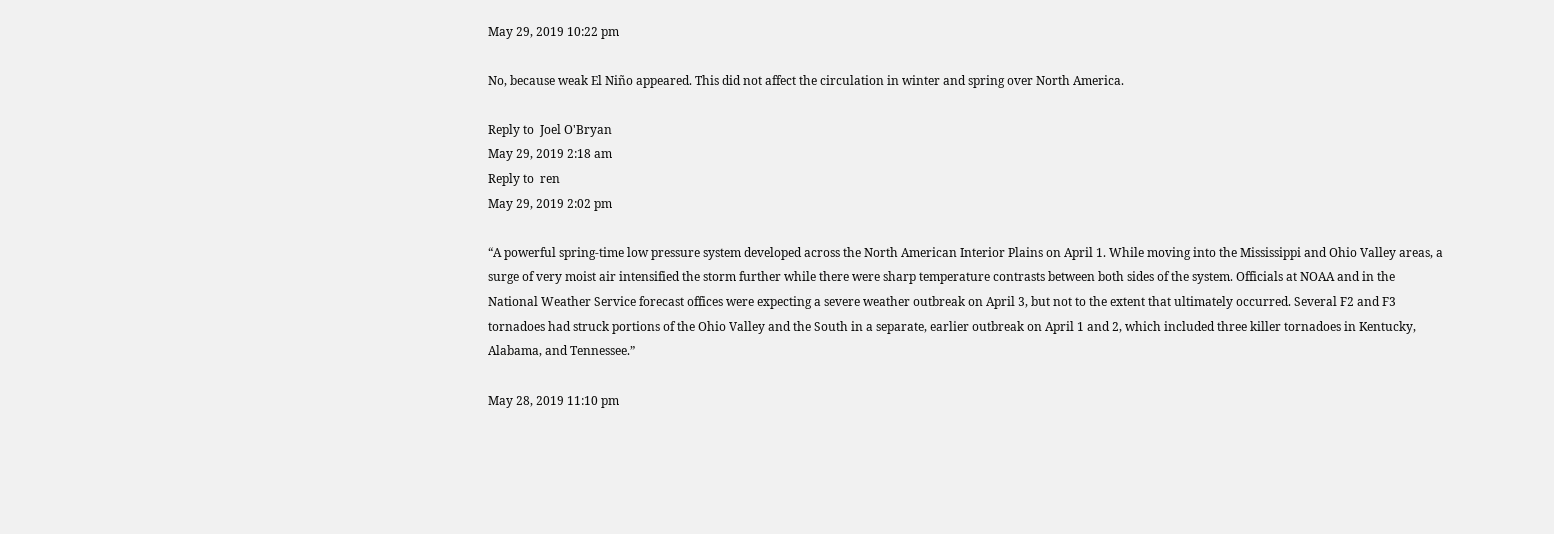May 29, 2019 10:22 pm

No, because weak El Niño appeared. This did not affect the circulation in winter and spring over North America.

Reply to  Joel O'Bryan
May 29, 2019 2:18 am
Reply to  ren
May 29, 2019 2:02 pm

“A powerful spring-time low pressure system developed across the North American Interior Plains on April 1. While moving into the Mississippi and Ohio Valley areas, a surge of very moist air intensified the storm further while there were sharp temperature contrasts between both sides of the system. Officials at NOAA and in the National Weather Service forecast offices were expecting a severe weather outbreak on April 3, but not to the extent that ultimately occurred. Several F2 and F3 tornadoes had struck portions of the Ohio Valley and the South in a separate, earlier outbreak on April 1 and 2, which included three killer tornadoes in Kentucky, Alabama, and Tennessee.”

May 28, 2019 11:10 pm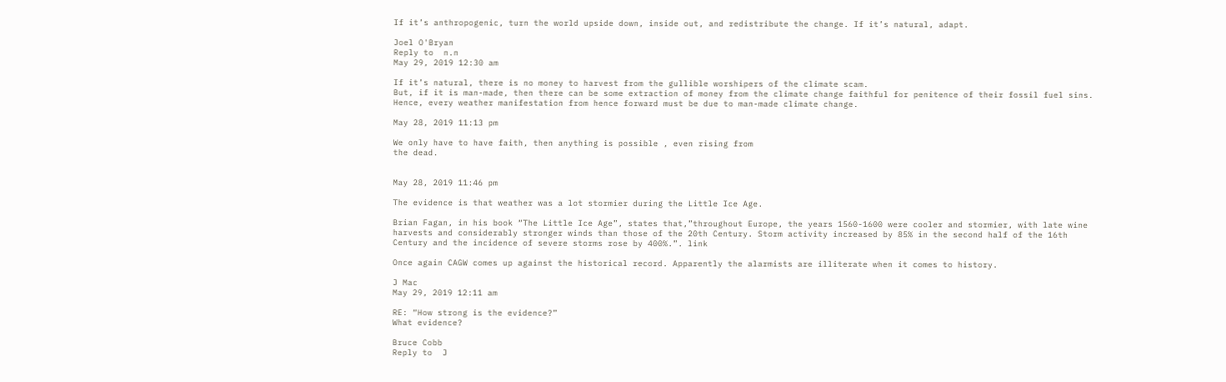If it’s anthropogenic, turn the world upside down, inside out, and redistribute the change. If it’s natural, adapt.

Joel O'Bryan
Reply to  n.n
May 29, 2019 12:30 am

If it’s natural, there is no money to harvest from the gullible worshipers of the climate scam.
But, if it is man-made, then there can be some extraction of money from the climate change faithful for penitence of their fossil fuel sins.
Hence, every weather manifestation from hence forward must be due to man-made climate change.

May 28, 2019 11:13 pm

We only have to have faith, then anything is possible , even rising from
the dead.


May 28, 2019 11:46 pm

The evidence is that weather was a lot stormier during the Little Ice Age.

Brian Fagan, in his book “The Little Ice Age”, states that,”throughout Europe, the years 1560-1600 were cooler and stormier, with late wine harvests and considerably stronger winds than those of the 20th Century. Storm activity increased by 85% in the second half of the 16th Century and the incidence of severe storms rose by 400%.”. link

Once again CAGW comes up against the historical record. Apparently the alarmists are illiterate when it comes to history.

J Mac
May 29, 2019 12:11 am

RE: “How strong is the evidence?”
What evidence?

Bruce Cobb
Reply to  J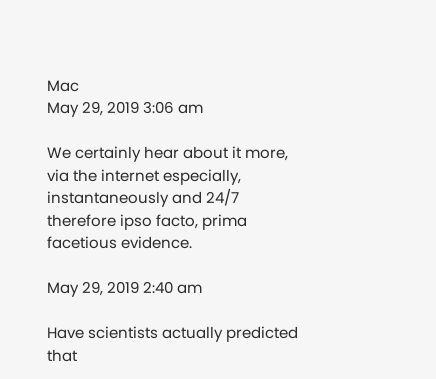Mac
May 29, 2019 3:06 am

We certainly hear about it more, via the internet especially, instantaneously and 24/7 therefore ipso facto, prima facetious evidence.

May 29, 2019 2:40 am

Have scientists actually predicted that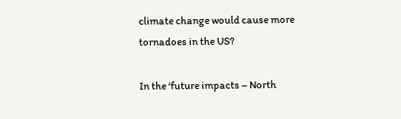climate change would cause more tornadoes in the US?

In the ‘future impacts – North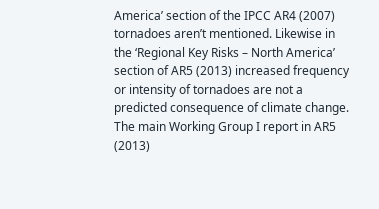America’ section of the IPCC AR4 (2007) tornadoes aren’t mentioned. Likewise in the ‘Regional Key Risks – North America’ section of AR5 (2013) increased frequency or intensity of tornadoes are not a predicted consequence of climate change. The main Working Group I report in AR5 (2013)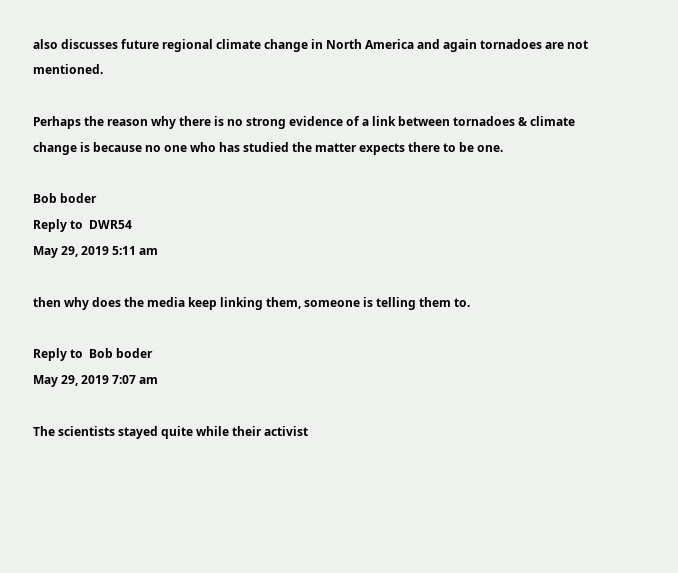also discusses future regional climate change in North America and again tornadoes are not mentioned.

Perhaps the reason why there is no strong evidence of a link between tornadoes & climate change is because no one who has studied the matter expects there to be one.

Bob boder
Reply to  DWR54
May 29, 2019 5:11 am

then why does the media keep linking them, someone is telling them to.

Reply to  Bob boder
May 29, 2019 7:07 am

The scientists stayed quite while their activist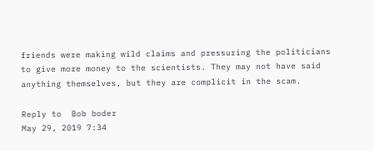friends were making wild claims and pressuring the politicians to give more money to the scientists. They may not have said anything themselves, but they are complicit in the scam.

Reply to  Bob boder
May 29, 2019 7:34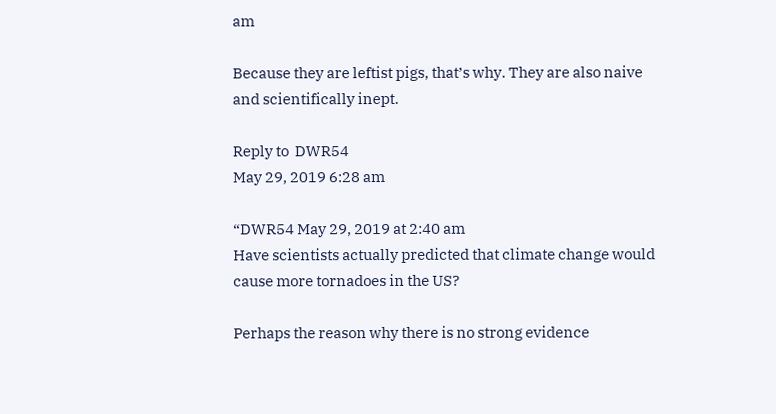am

Because they are leftist pigs, that’s why. They are also naive and scientifically inept.

Reply to  DWR54
May 29, 2019 6:28 am

“DWR54 May 29, 2019 at 2:40 am
Have scientists actually predicted that climate change would cause more tornadoes in the US?

Perhaps the reason why there is no strong evidence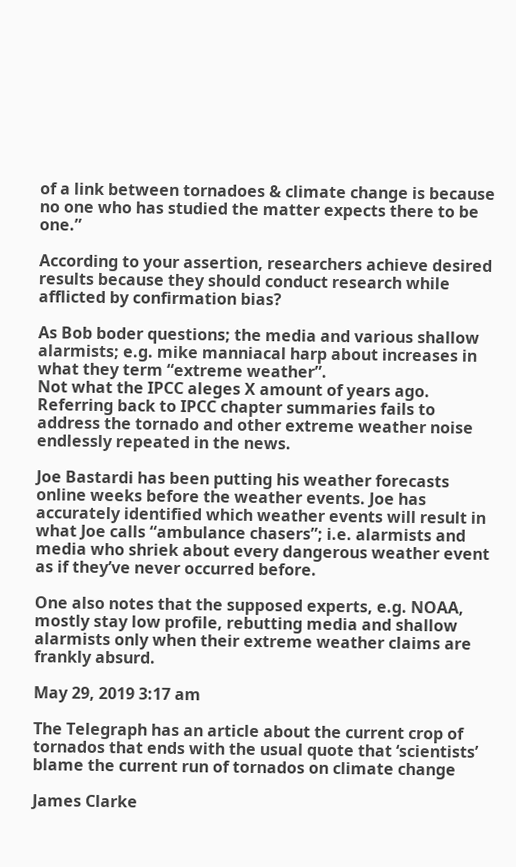of a link between tornadoes & climate change is because no one who has studied the matter expects there to be one.”

According to your assertion, researchers achieve desired results because they should conduct research while afflicted by confirmation bias?

As Bob boder questions; the media and various shallow alarmists; e.g. mike manniacal harp about increases in what they term “extreme weather”.
Not what the IPCC aleges X amount of years ago.
Referring back to IPCC chapter summaries fails to address the tornado and other extreme weather noise endlessly repeated in the news.

Joe Bastardi has been putting his weather forecasts online weeks before the weather events. Joe has accurately identified which weather events will result in what Joe calls “ambulance chasers”; i.e. alarmists and media who shriek about every dangerous weather event as if they’ve never occurred before.

One also notes that the supposed experts, e.g. NOAA, mostly stay low profile, rebutting media and shallow alarmists only when their extreme weather claims are frankly absurd.

May 29, 2019 3:17 am

The Telegraph has an article about the current crop of tornados that ends with the usual quote that ‘scientists’ blame the current run of tornados on climate change

James Clarke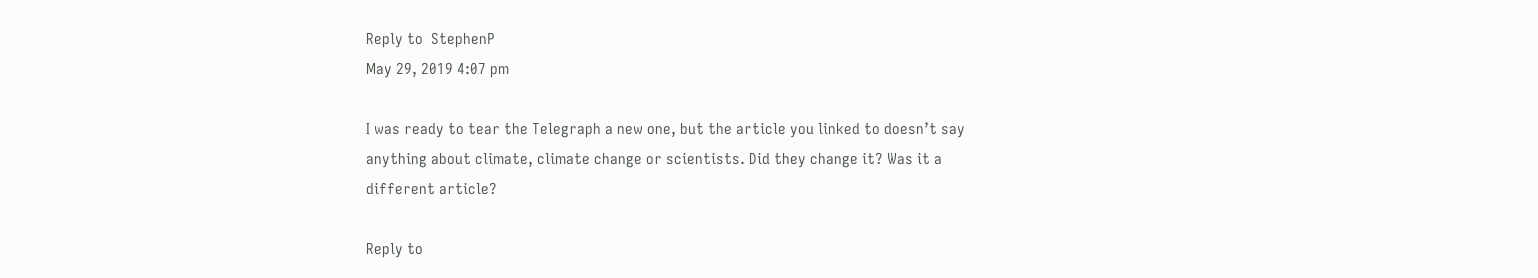Reply to  StephenP
May 29, 2019 4:07 pm

I was ready to tear the Telegraph a new one, but the article you linked to doesn’t say anything about climate, climate change or scientists. Did they change it? Was it a different article?

Reply to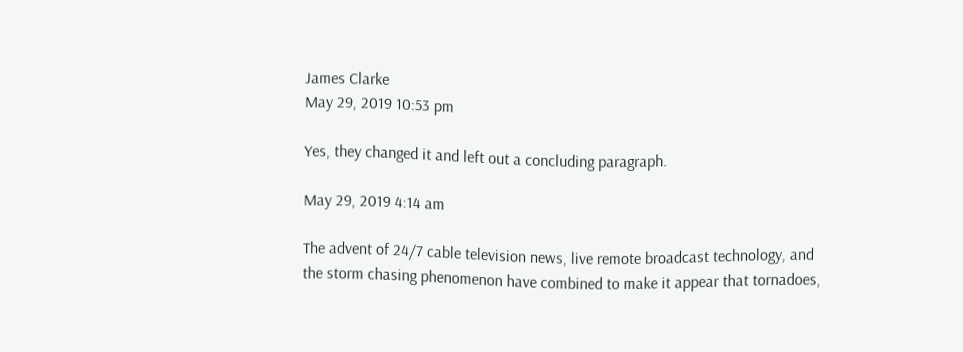James Clarke
May 29, 2019 10:53 pm

Yes, they changed it and left out a concluding paragraph.

May 29, 2019 4:14 am

The advent of 24/7 cable television news, live remote broadcast technology, and the storm chasing phenomenon have combined to make it appear that tornadoes,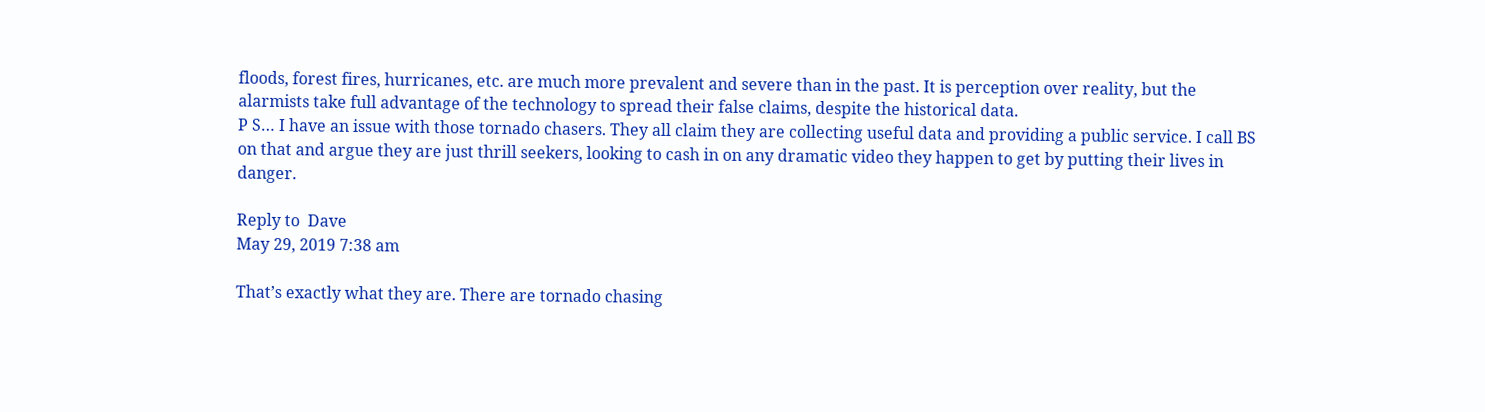floods, forest fires, hurricanes, etc. are much more prevalent and severe than in the past. It is perception over reality, but the alarmists take full advantage of the technology to spread their false claims, despite the historical data.
P S… I have an issue with those tornado chasers. They all claim they are collecting useful data and providing a public service. I call BS on that and argue they are just thrill seekers, looking to cash in on any dramatic video they happen to get by putting their lives in danger.

Reply to  Dave
May 29, 2019 7:38 am

That’s exactly what they are. There are tornado chasing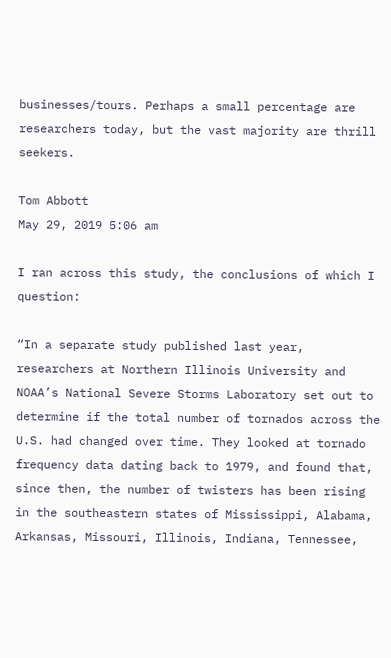businesses/tours. Perhaps a small percentage are researchers today, but the vast majority are thrill seekers.

Tom Abbott
May 29, 2019 5:06 am

I ran across this study, the conclusions of which I question:

“In a separate study published last year, researchers at Northern Illinois University and NOAA’s National Severe Storms Laboratory set out to determine if the total number of tornados across the U.S. had changed over time. They looked at tornado frequency data dating back to 1979, and found that, since then, the number of twisters has been rising in the southeastern states of Mississippi, Alabama, Arkansas, Missouri, Illinois, Indiana, Tennessee,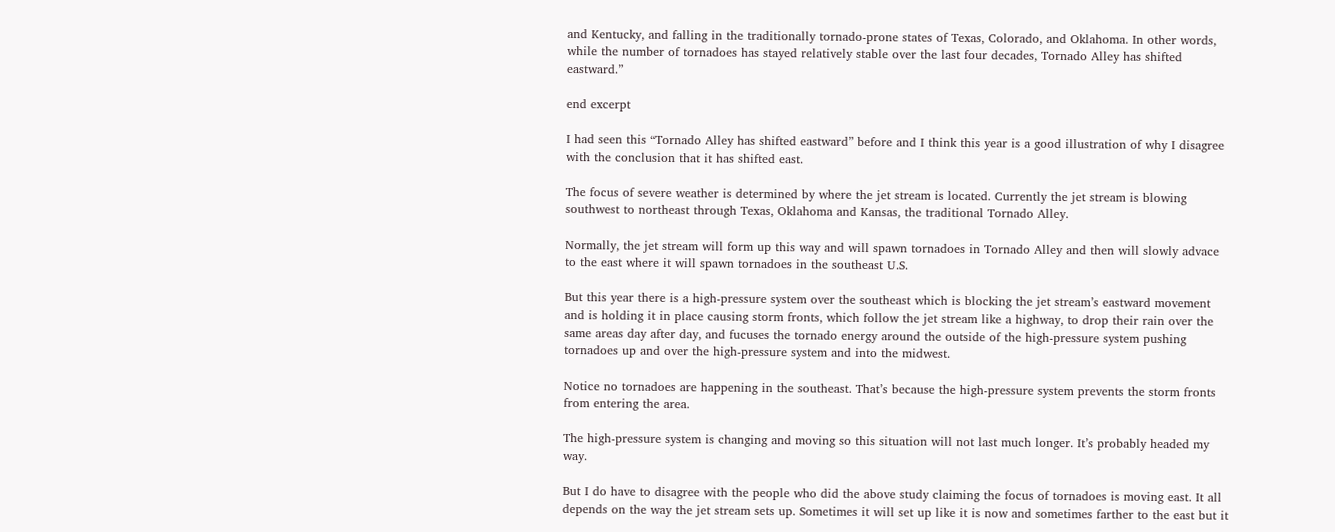and Kentucky, and falling in the traditionally tornado-prone states of Texas, Colorado, and Oklahoma. In other words, while the number of tornadoes has stayed relatively stable over the last four decades, Tornado Alley has shifted eastward.”

end excerpt

I had seen this “Tornado Alley has shifted eastward” before and I think this year is a good illustration of why I disagree with the conclusion that it has shifted east.

The focus of severe weather is determined by where the jet stream is located. Currently the jet stream is blowing southwest to northeast through Texas, Oklahoma and Kansas, the traditional Tornado Alley.

Normally, the jet stream will form up this way and will spawn tornadoes in Tornado Alley and then will slowly advace to the east where it will spawn tornadoes in the southeast U.S.

But this year there is a high-pressure system over the southeast which is blocking the jet stream’s eastward movement and is holding it in place causing storm fronts, which follow the jet stream like a highway, to drop their rain over the same areas day after day, and fucuses the tornado energy around the outside of the high-pressure system pushing tornadoes up and over the high-pressure system and into the midwest.

Notice no tornadoes are happening in the southeast. That’s because the high-pressure system prevents the storm fronts from entering the area.

The high-pressure system is changing and moving so this situation will not last much longer. It’s probably headed my way.

But I do have to disagree with the people who did the above study claiming the focus of tornadoes is moving east. It all depends on the way the jet stream sets up. Sometimes it will set up like it is now and sometimes farther to the east but it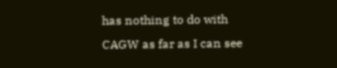has nothing to do with CAGW as far as I can see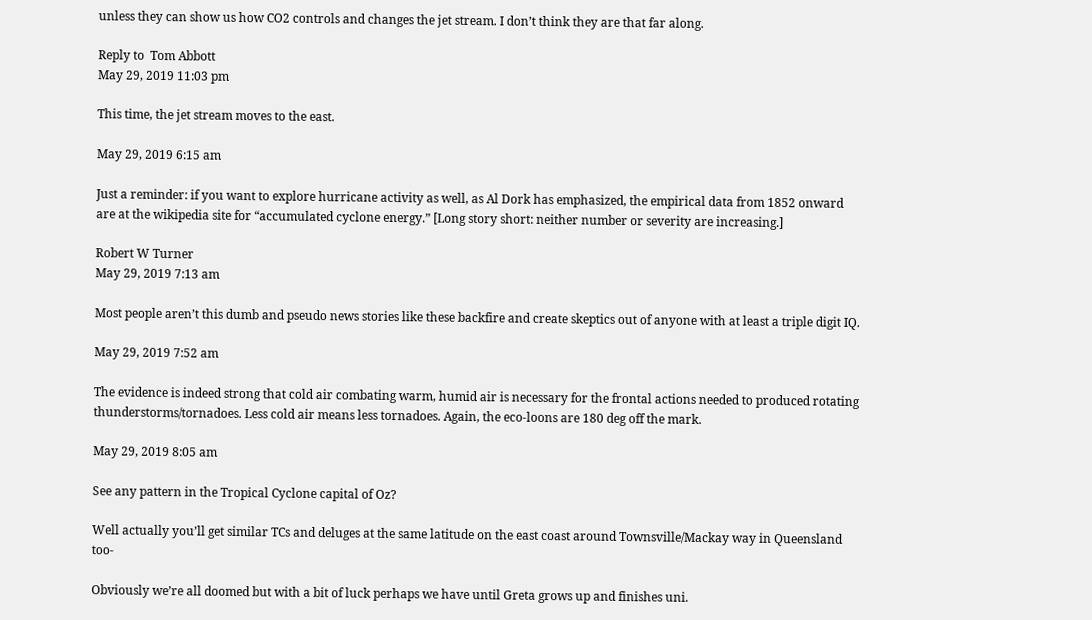unless they can show us how CO2 controls and changes the jet stream. I don’t think they are that far along.

Reply to  Tom Abbott
May 29, 2019 11:03 pm

This time, the jet stream moves to the east.

May 29, 2019 6:15 am

Just a reminder: if you want to explore hurricane activity as well, as Al Dork has emphasized, the empirical data from 1852 onward are at the wikipedia site for “accumulated cyclone energy.” [Long story short: neither number or severity are increasing.]

Robert W Turner
May 29, 2019 7:13 am

Most people aren’t this dumb and pseudo news stories like these backfire and create skeptics out of anyone with at least a triple digit IQ.

May 29, 2019 7:52 am

The evidence is indeed strong that cold air combating warm, humid air is necessary for the frontal actions needed to produced rotating thunderstorms/tornadoes. Less cold air means less tornadoes. Again, the eco-loons are 180 deg off the mark.

May 29, 2019 8:05 am

See any pattern in the Tropical Cyclone capital of Oz?

Well actually you’ll get similar TCs and deluges at the same latitude on the east coast around Townsville/Mackay way in Queensland too-

Obviously we’re all doomed but with a bit of luck perhaps we have until Greta grows up and finishes uni.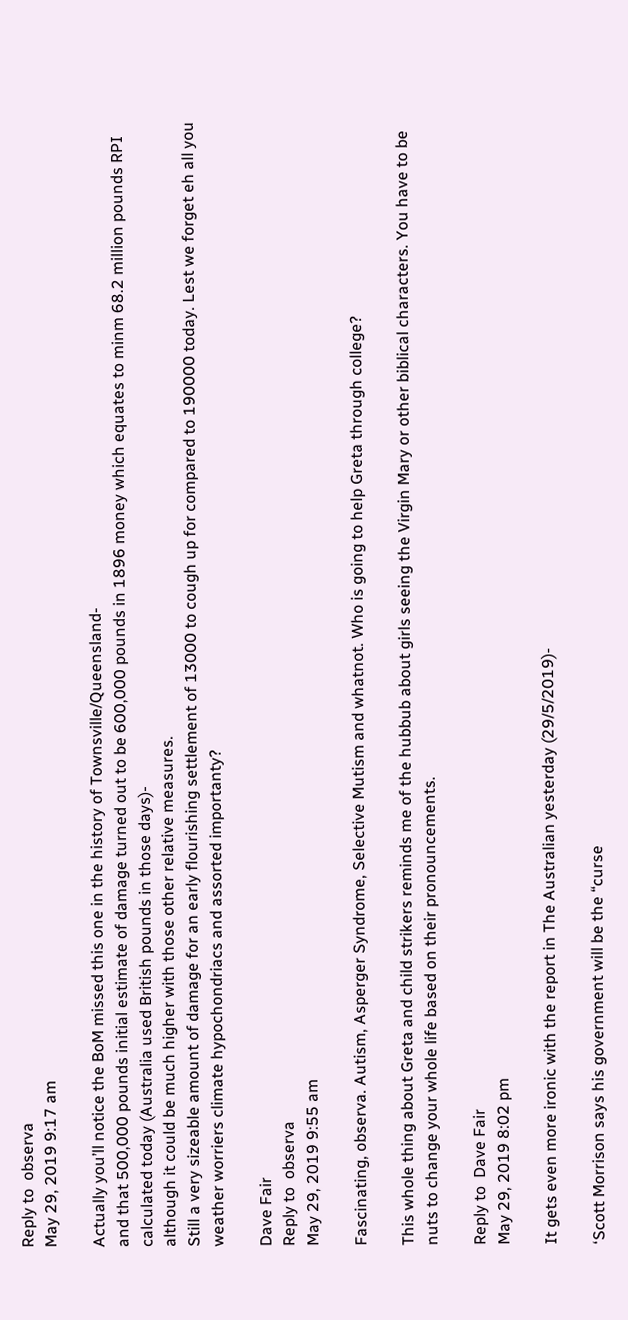Reply to  observa
May 29, 2019 9:17 am

Actually you’ll notice the BoM missed this one in the history of Townsville/Queensland-
and that 500,000 pounds initial estimate of damage turned out to be 600,000 pounds in 1896 money which equates to minm 68.2 million pounds RPI calculated today (Australia used British pounds in those days)-
although it could be much higher with those other relative measures.
Still a very sizeable amount of damage for an early flourishing settlement of 13000 to cough up for compared to 190000 today. Lest we forget eh all you weather worriers climate hypochondriacs and assorted importanty?

Dave Fair
Reply to  observa
May 29, 2019 9:55 am

Fascinating, observa. Autism, Asperger Syndrome, Selective Mutism and whatnot. Who is going to help Greta through college?

This whole thing about Greta and child strikers reminds me of the hubbub about girls seeing the Virgin Mary or other biblical characters. You have to be nuts to change your whole life based on their pronouncements.

Reply to  Dave Fair
May 29, 2019 8:02 pm

It gets even more ironic with the report in The Australian yesterday (29/5/2019)-

‘Scott Morrison says his government will be the “curse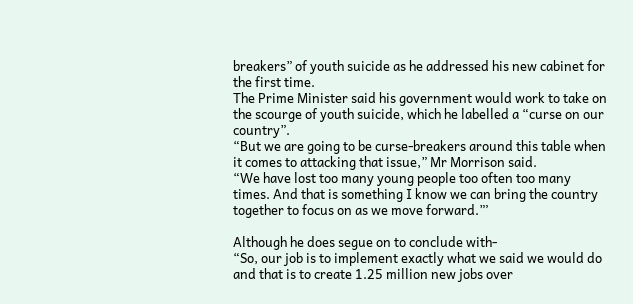breakers” of youth suicide as he addressed his new cabinet for the first time.
The Prime Minister said his government would work to take on the scourge of youth suicide, which he labelled a “curse on our country”.
“But we are going to be curse-breakers around this table when it comes to attacking that issue,” Mr Morrison said.
“We have lost too many young people too often too many times. And that is something I know we can bring the country together to focus on as we move forward.”’

Although he does segue on to conclude with-
“So, our job is to implement exactly what we said we would do and that is to create 1.25 million new jobs over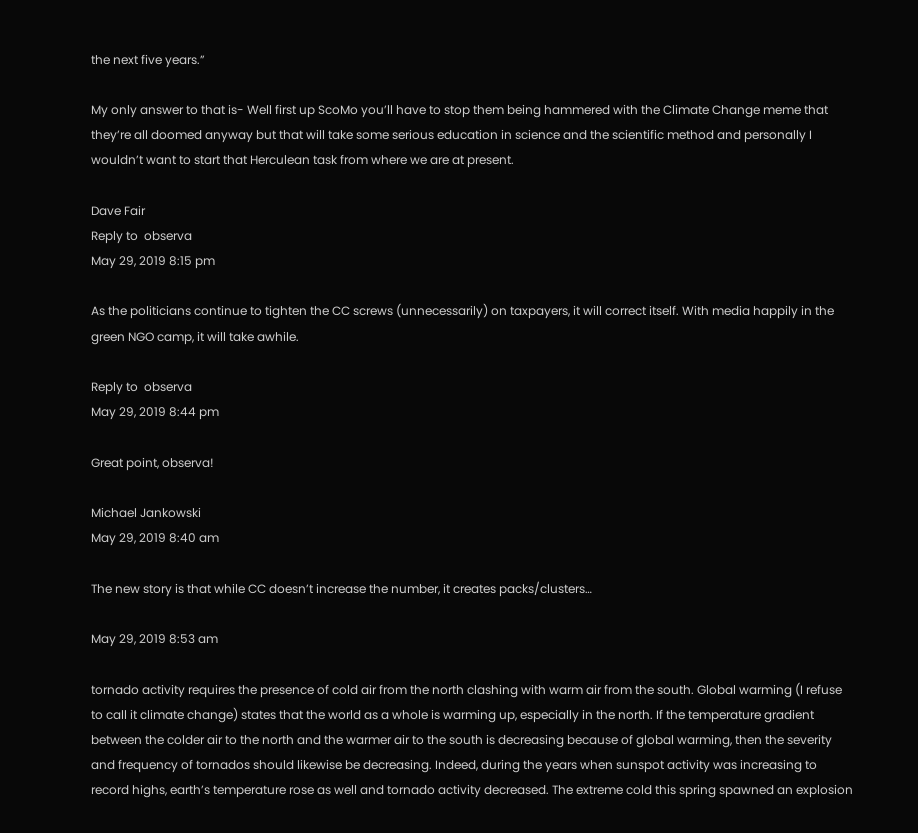the next five years.”

My only answer to that is- Well first up ScoMo you’ll have to stop them being hammered with the Climate Change meme that they’re all doomed anyway but that will take some serious education in science and the scientific method and personally I wouldn’t want to start that Herculean task from where we are at present.

Dave Fair
Reply to  observa
May 29, 2019 8:15 pm

As the politicians continue to tighten the CC screws (unnecessarily) on taxpayers, it will correct itself. With media happily in the green NGO camp, it will take awhile.

Reply to  observa
May 29, 2019 8:44 pm

Great point, observa!

Michael Jankowski
May 29, 2019 8:40 am

The new story is that while CC doesn’t increase the number, it creates packs/clusters…

May 29, 2019 8:53 am

tornado activity requires the presence of cold air from the north clashing with warm air from the south. Global warming (I refuse to call it climate change) states that the world as a whole is warming up, especially in the north. If the temperature gradient between the colder air to the north and the warmer air to the south is decreasing because of global warming, then the severity and frequency of tornados should likewise be decreasing. Indeed, during the years when sunspot activity was increasing to record highs, earth’s temperature rose as well and tornado activity decreased. The extreme cold this spring spawned an explosion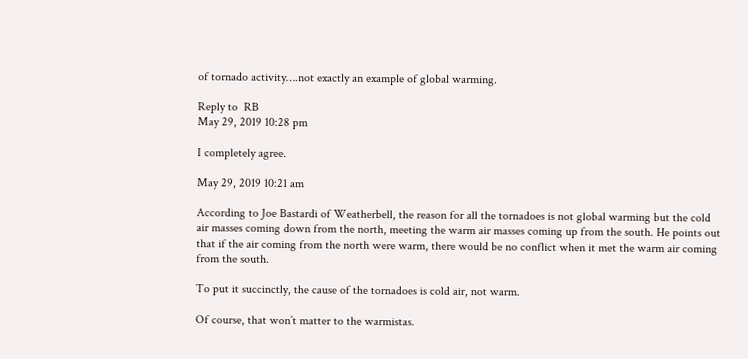of tornado activity….not exactly an example of global warming.

Reply to  RB
May 29, 2019 10:28 pm

I completely agree.

May 29, 2019 10:21 am

According to Joe Bastardi of Weatherbell, the reason for all the tornadoes is not global warming but the cold air masses coming down from the north, meeting the warm air masses coming up from the south. He points out that if the air coming from the north were warm, there would be no conflict when it met the warm air coming from the south.

To put it succinctly, the cause of the tornadoes is cold air, not warm.

Of course, that won’t matter to the warmistas.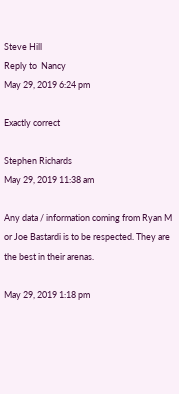Steve Hill
Reply to  Nancy
May 29, 2019 6:24 pm

Exactly correct

Stephen Richards
May 29, 2019 11:38 am

Any data / information coming from Ryan M or Joe Bastardi is to be respected. They are the best in their arenas.

May 29, 2019 1:18 pm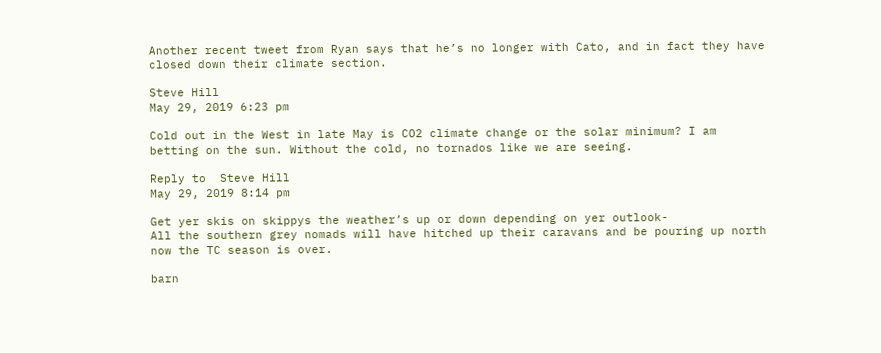Another recent tweet from Ryan says that he’s no longer with Cato, and in fact they have closed down their climate section.

Steve Hill
May 29, 2019 6:23 pm

Cold out in the West in late May is CO2 climate change or the solar minimum? I am betting on the sun. Without the cold, no tornados like we are seeing.

Reply to  Steve Hill
May 29, 2019 8:14 pm

Get yer skis on skippys the weather’s up or down depending on yer outlook-
All the southern grey nomads will have hitched up their caravans and be pouring up north now the TC season is over.

barn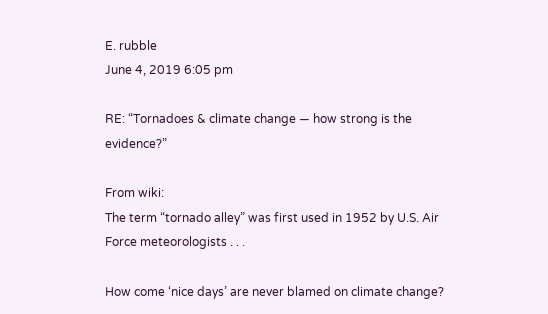E. rubble
June 4, 2019 6:05 pm

RE: “Tornadoes & climate change — how strong is the evidence?”

From wiki:
The term “tornado alley” was first used in 1952 by U.S. Air Force meteorologists . . .

How come ‘nice days’ are never blamed on climate change?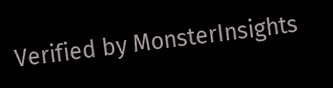Verified by MonsterInsights